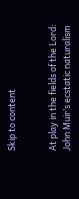Skip to content


At play in the fields of the Lord: John Muir’s ecstatic naturalism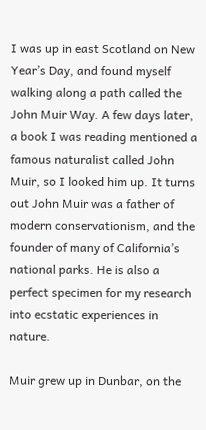I was up in east Scotland on New Year’s Day, and found myself walking along a path called the John Muir Way. A few days later, a book I was reading mentioned a famous naturalist called John Muir, so I looked him up. It turns out John Muir was a father of modern conservationism, and the founder of many of California’s national parks. He is also a perfect specimen for my research into ecstatic experiences in nature.

Muir grew up in Dunbar, on the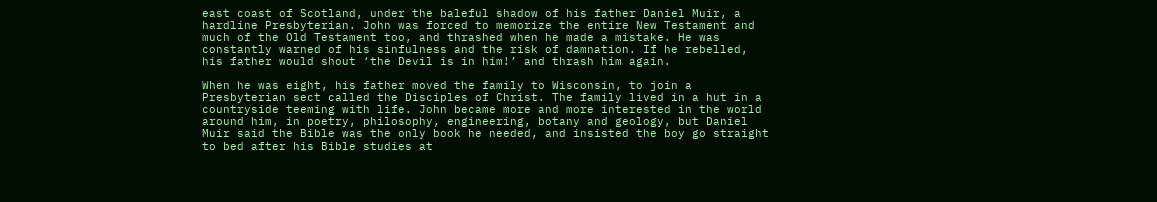east coast of Scotland, under the baleful shadow of his father Daniel Muir, a hardline Presbyterian. John was forced to memorize the entire New Testament and much of the Old Testament too, and thrashed when he made a mistake. He was constantly warned of his sinfulness and the risk of damnation. If he rebelled, his father would shout ‘the Devil is in him!’ and thrash him again.

When he was eight, his father moved the family to Wisconsin, to join a Presbyterian sect called the Disciples of Christ. The family lived in a hut in a countryside teeming with life. John became more and more interested in the world around him, in poetry, philosophy, engineering, botany and geology, but Daniel Muir said the Bible was the only book he needed, and insisted the boy go straight to bed after his Bible studies at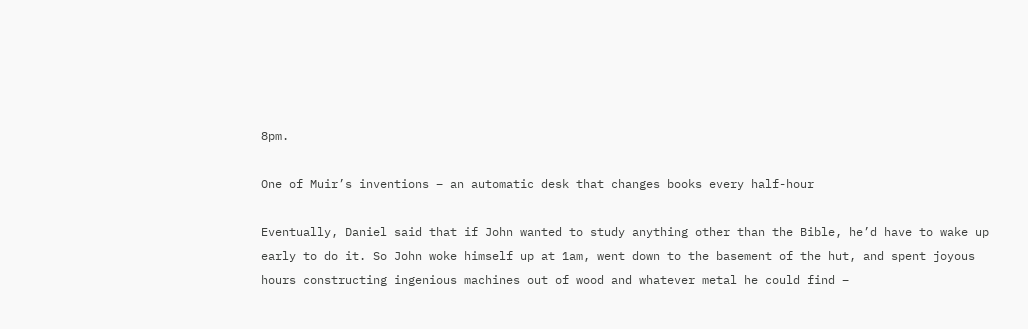8pm.

One of Muir’s inventions – an automatic desk that changes books every half-hour

Eventually, Daniel said that if John wanted to study anything other than the Bible, he’d have to wake up early to do it. So John woke himself up at 1am, went down to the basement of the hut, and spent joyous hours constructing ingenious machines out of wood and whatever metal he could find –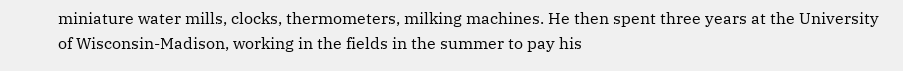miniature water mills, clocks, thermometers, milking machines. He then spent three years at the University of Wisconsin-Madison, working in the fields in the summer to pay his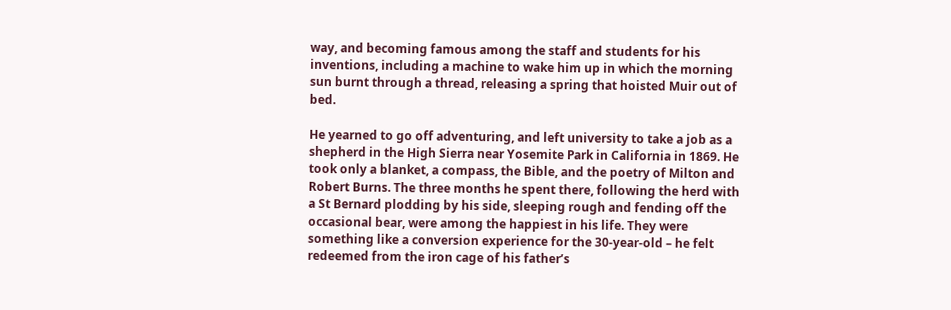way, and becoming famous among the staff and students for his inventions, including a machine to wake him up in which the morning sun burnt through a thread, releasing a spring that hoisted Muir out of bed.

He yearned to go off adventuring, and left university to take a job as a shepherd in the High Sierra near Yosemite Park in California in 1869. He took only a blanket, a compass, the Bible, and the poetry of Milton and Robert Burns. The three months he spent there, following the herd with a St Bernard plodding by his side, sleeping rough and fending off the occasional bear, were among the happiest in his life. They were something like a conversion experience for the 30-year-old – he felt redeemed from the iron cage of his father’s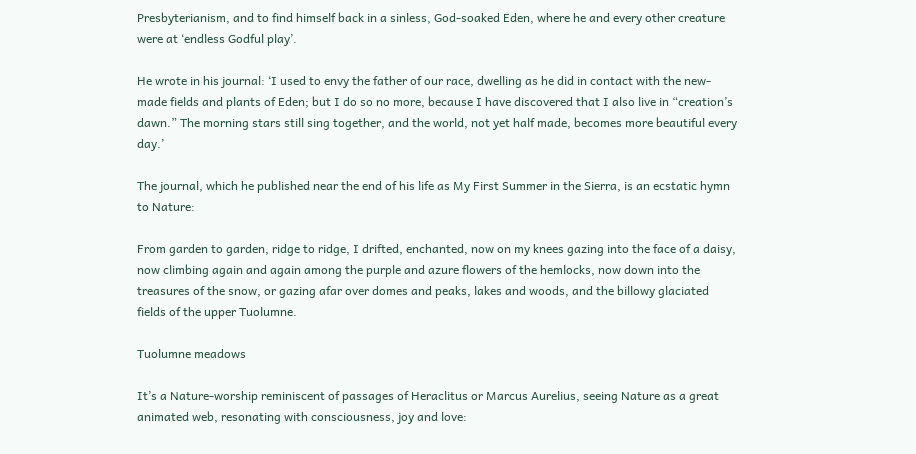Presbyterianism, and to find himself back in a sinless, God-soaked Eden, where he and every other creature were at ‘endless Godful play’.

He wrote in his journal: ‘I used to envy the father of our race, dwelling as he did in contact with the new-made fields and plants of Eden; but I do so no more, because I have discovered that I also live in “creation’s dawn.” The morning stars still sing together, and the world, not yet half made, becomes more beautiful every day.’

The journal, which he published near the end of his life as My First Summer in the Sierra, is an ecstatic hymn to Nature:

From garden to garden, ridge to ridge, I drifted, enchanted, now on my knees gazing into the face of a daisy, now climbing again and again among the purple and azure flowers of the hemlocks, now down into the treasures of the snow, or gazing afar over domes and peaks, lakes and woods, and the billowy glaciated fields of the upper Tuolumne.

Tuolumne meadows

It’s a Nature-worship reminiscent of passages of Heraclitus or Marcus Aurelius, seeing Nature as a great animated web, resonating with consciousness, joy and love: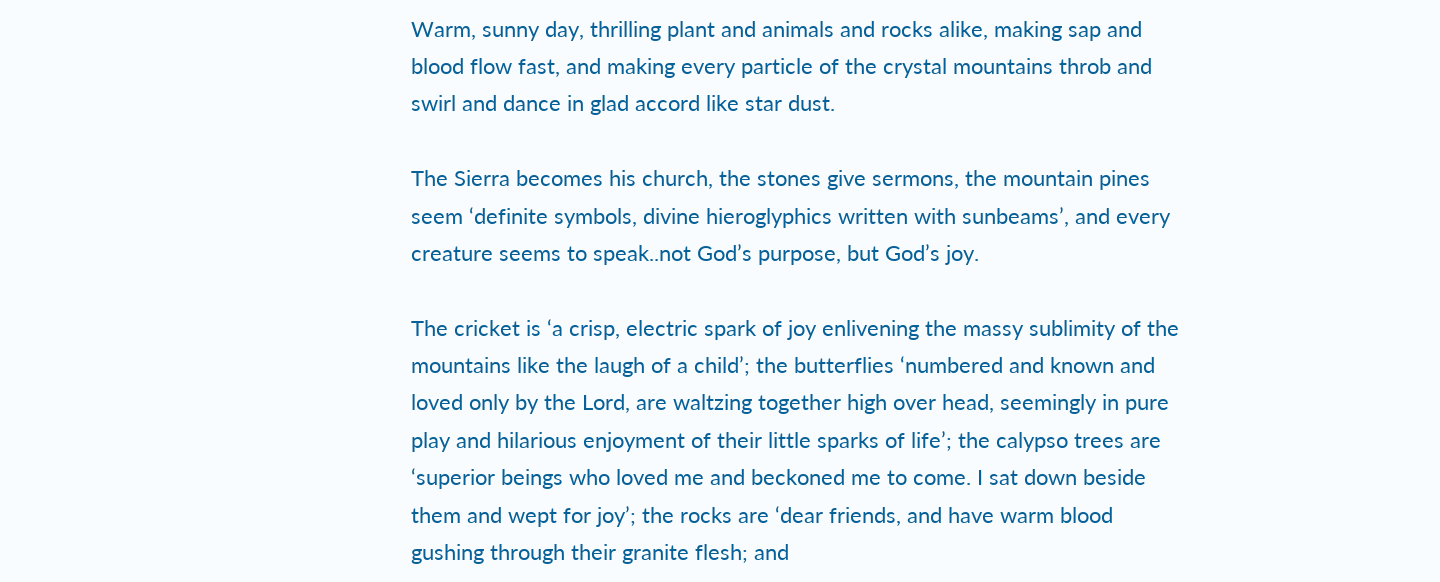Warm, sunny day, thrilling plant and animals and rocks alike, making sap and blood flow fast, and making every particle of the crystal mountains throb and swirl and dance in glad accord like star dust.

The Sierra becomes his church, the stones give sermons, the mountain pines seem ‘definite symbols, divine hieroglyphics written with sunbeams’, and every creature seems to speak..not God’s purpose, but God’s joy.

The cricket is ‘a crisp, electric spark of joy enlivening the massy sublimity of the mountains like the laugh of a child’; the butterflies ‘numbered and known and loved only by the Lord, are waltzing together high over head, seemingly in pure play and hilarious enjoyment of their little sparks of life’; the calypso trees are ‘superior beings who loved me and beckoned me to come. I sat down beside them and wept for joy’; the rocks are ‘dear friends, and have warm blood gushing through their granite flesh; and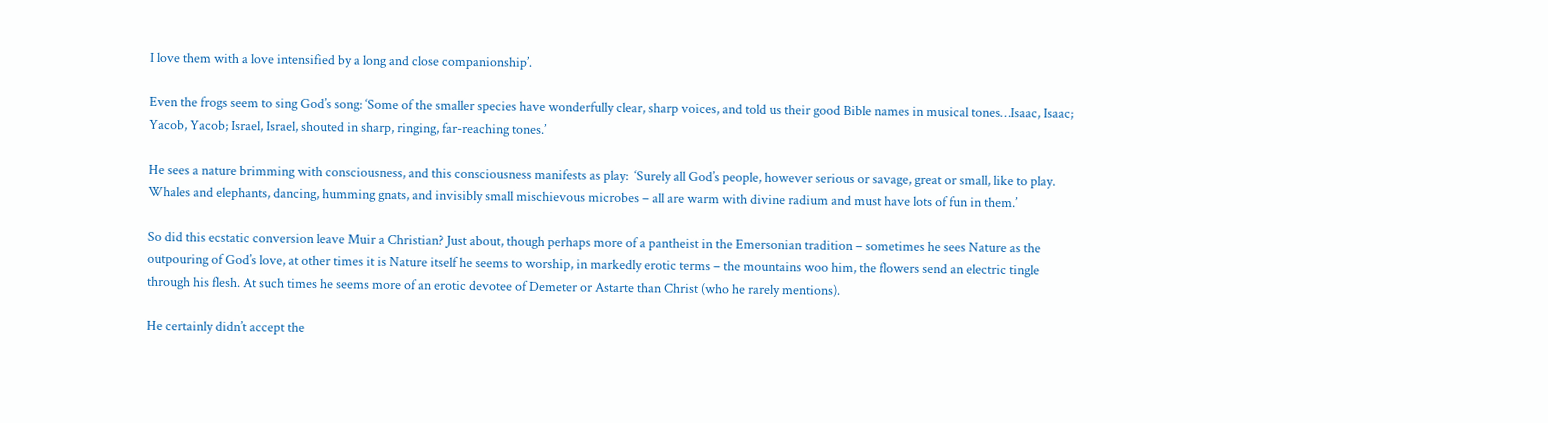I love them with a love intensified by a long and close companionship’.

Even the frogs seem to sing God’s song: ‘Some of the smaller species have wonderfully clear, sharp voices, and told us their good Bible names in musical tones…Isaac, Isaac; Yacob, Yacob; Israel, Israel, shouted in sharp, ringing, far-reaching tones.’

He sees a nature brimming with consciousness, and this consciousness manifests as play:  ‘Surely all God’s people, however serious or savage, great or small, like to play. Whales and elephants, dancing, humming gnats, and invisibly small mischievous microbes – all are warm with divine radium and must have lots of fun in them.’

So did this ecstatic conversion leave Muir a Christian? Just about, though perhaps more of a pantheist in the Emersonian tradition – sometimes he sees Nature as the outpouring of God’s love, at other times it is Nature itself he seems to worship, in markedly erotic terms – the mountains woo him, the flowers send an electric tingle through his flesh. At such times he seems more of an erotic devotee of Demeter or Astarte than Christ (who he rarely mentions).

He certainly didn’t accept the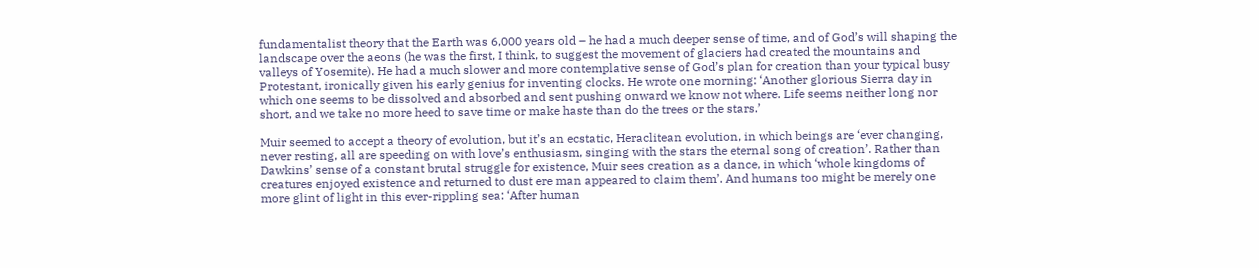fundamentalist theory that the Earth was 6,000 years old – he had a much deeper sense of time, and of God’s will shaping the landscape over the aeons (he was the first, I think, to suggest the movement of glaciers had created the mountains and valleys of Yosemite). He had a much slower and more contemplative sense of God’s plan for creation than your typical busy Protestant, ironically given his early genius for inventing clocks. He wrote one morning: ‘Another glorious Sierra day in which one seems to be dissolved and absorbed and sent pushing onward we know not where. Life seems neither long nor short, and we take no more heed to save time or make haste than do the trees or the stars.’

Muir seemed to accept a theory of evolution, but it’s an ecstatic, Heraclitean evolution, in which beings are ‘ever changing, never resting, all are speeding on with love’s enthusiasm, singing with the stars the eternal song of creation’. Rather than Dawkins’ sense of a constant brutal struggle for existence, Muir sees creation as a dance, in which ‘whole kingdoms of creatures enjoyed existence and returned to dust ere man appeared to claim them’. And humans too might be merely one more glint of light in this ever-rippling sea: ‘After human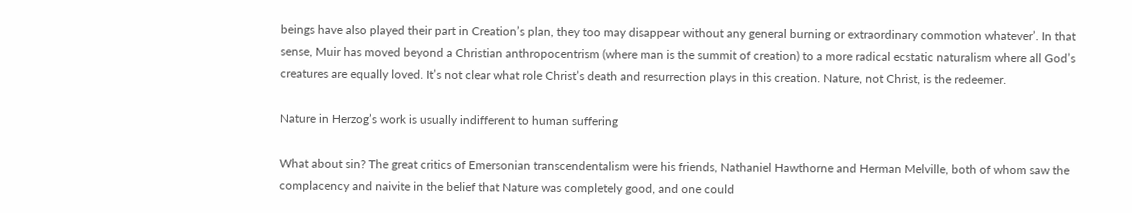beings have also played their part in Creation’s plan, they too may disappear without any general burning or extraordinary commotion whatever’. In that sense, Muir has moved beyond a Christian anthropocentrism (where man is the summit of creation) to a more radical ecstatic naturalism where all God’s creatures are equally loved. It’s not clear what role Christ’s death and resurrection plays in this creation. Nature, not Christ, is the redeemer.

Nature in Herzog’s work is usually indifferent to human suffering

What about sin? The great critics of Emersonian transcendentalism were his friends, Nathaniel Hawthorne and Herman Melville, both of whom saw the complacency and naivite in the belief that Nature was completely good, and one could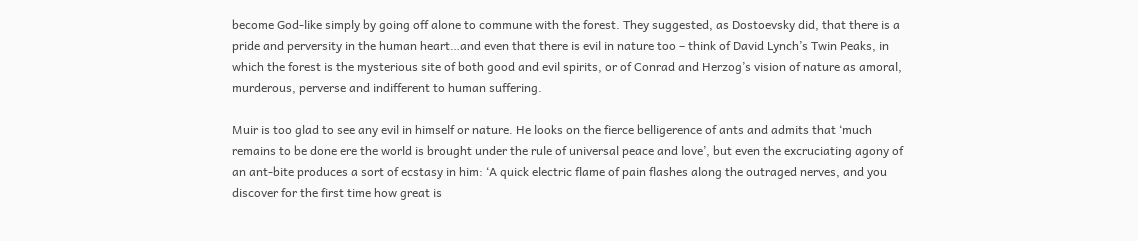become God-like simply by going off alone to commune with the forest. They suggested, as Dostoevsky did, that there is a pride and perversity in the human heart…and even that there is evil in nature too – think of David Lynch’s Twin Peaks, in which the forest is the mysterious site of both good and evil spirits, or of Conrad and Herzog’s vision of nature as amoral, murderous, perverse and indifferent to human suffering.

Muir is too glad to see any evil in himself or nature. He looks on the fierce belligerence of ants and admits that ‘much remains to be done ere the world is brought under the rule of universal peace and love’, but even the excruciating agony of an ant-bite produces a sort of ecstasy in him: ‘A quick electric flame of pain flashes along the outraged nerves, and you discover for the first time how great is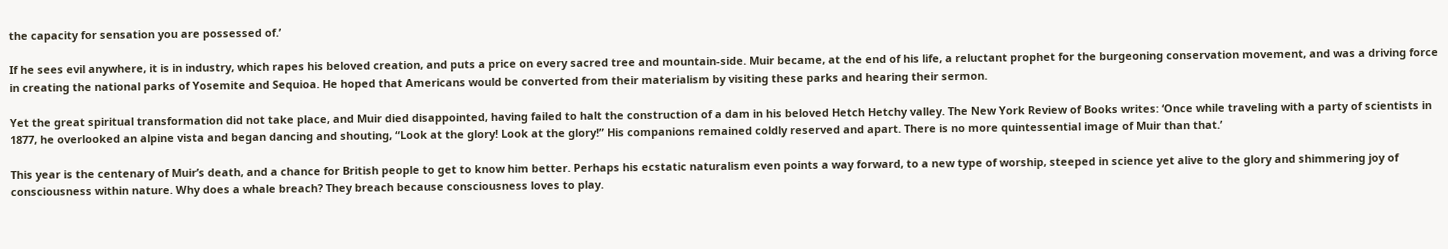the capacity for sensation you are possessed of.’

If he sees evil anywhere, it is in industry, which rapes his beloved creation, and puts a price on every sacred tree and mountain-side. Muir became, at the end of his life, a reluctant prophet for the burgeoning conservation movement, and was a driving force in creating the national parks of Yosemite and Sequioa. He hoped that Americans would be converted from their materialism by visiting these parks and hearing their sermon.

Yet the great spiritual transformation did not take place, and Muir died disappointed, having failed to halt the construction of a dam in his beloved Hetch Hetchy valley. The New York Review of Books writes: ‘Once while traveling with a party of scientists in 1877, he overlooked an alpine vista and began dancing and shouting, “Look at the glory! Look at the glory!” His companions remained coldly reserved and apart. There is no more quintessential image of Muir than that.’

This year is the centenary of Muir’s death, and a chance for British people to get to know him better. Perhaps his ecstatic naturalism even points a way forward, to a new type of worship, steeped in science yet alive to the glory and shimmering joy of consciousness within nature. Why does a whale breach? They breach because consciousness loves to play.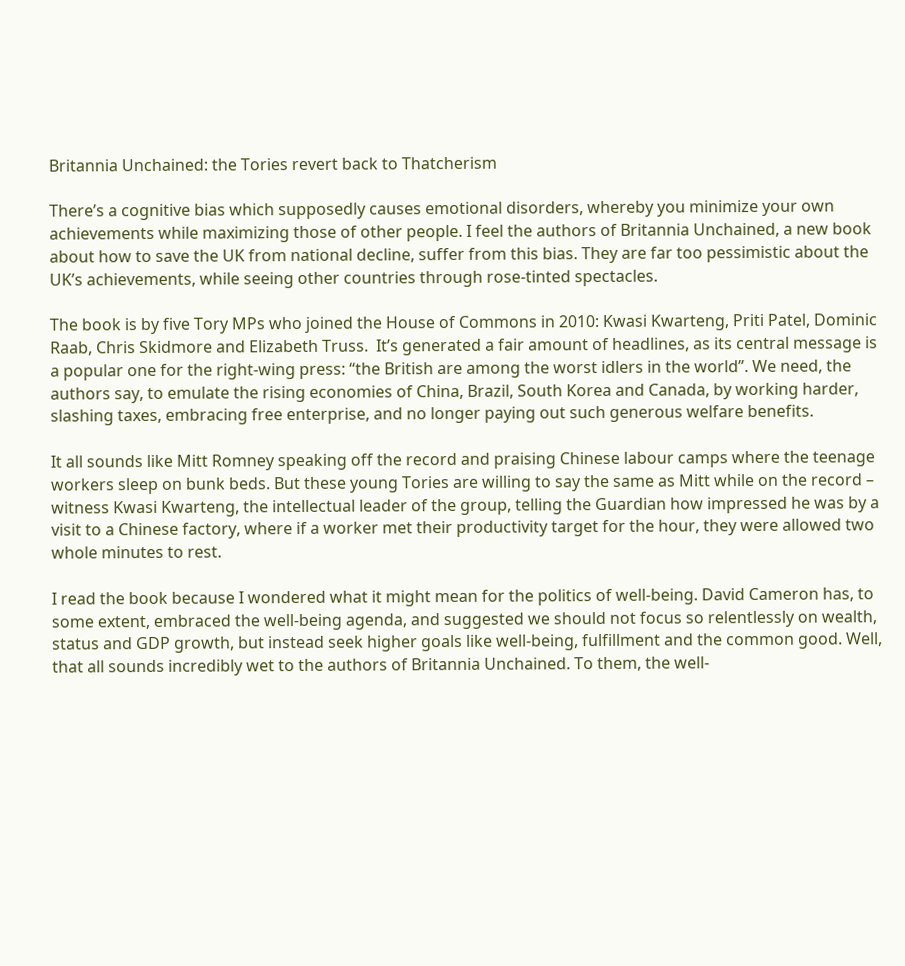Britannia Unchained: the Tories revert back to Thatcherism

There’s a cognitive bias which supposedly causes emotional disorders, whereby you minimize your own achievements while maximizing those of other people. I feel the authors of Britannia Unchained, a new book about how to save the UK from national decline, suffer from this bias. They are far too pessimistic about the UK’s achievements, while seeing other countries through rose-tinted spectacles.

The book is by five Tory MPs who joined the House of Commons in 2010: Kwasi Kwarteng, Priti Patel, Dominic Raab, Chris Skidmore and Elizabeth Truss.  It’s generated a fair amount of headlines, as its central message is a popular one for the right-wing press: “the British are among the worst idlers in the world”. We need, the authors say, to emulate the rising economies of China, Brazil, South Korea and Canada, by working harder, slashing taxes, embracing free enterprise, and no longer paying out such generous welfare benefits.

It all sounds like Mitt Romney speaking off the record and praising Chinese labour camps where the teenage workers sleep on bunk beds. But these young Tories are willing to say the same as Mitt while on the record – witness Kwasi Kwarteng, the intellectual leader of the group, telling the Guardian how impressed he was by a visit to a Chinese factory, where if a worker met their productivity target for the hour, they were allowed two whole minutes to rest.

I read the book because I wondered what it might mean for the politics of well-being. David Cameron has, to some extent, embraced the well-being agenda, and suggested we should not focus so relentlessly on wealth, status and GDP growth, but instead seek higher goals like well-being, fulfillment and the common good. Well, that all sounds incredibly wet to the authors of Britannia Unchained. To them, the well-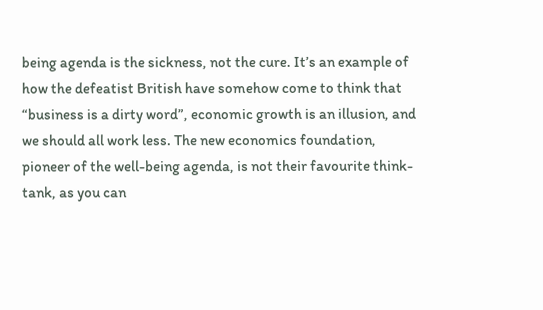being agenda is the sickness, not the cure. It’s an example of how the defeatist British have somehow come to think that “business is a dirty word”, economic growth is an illusion, and we should all work less. The new economics foundation, pioneer of the well-being agenda, is not their favourite think-tank, as you can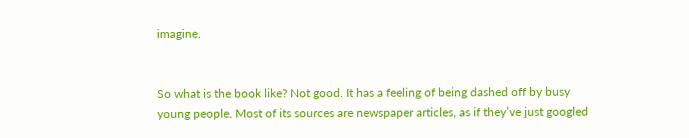imagine.


So what is the book like? Not good. It has a feeling of being dashed off by busy young people. Most of its sources are newspaper articles, as if they’ve just googled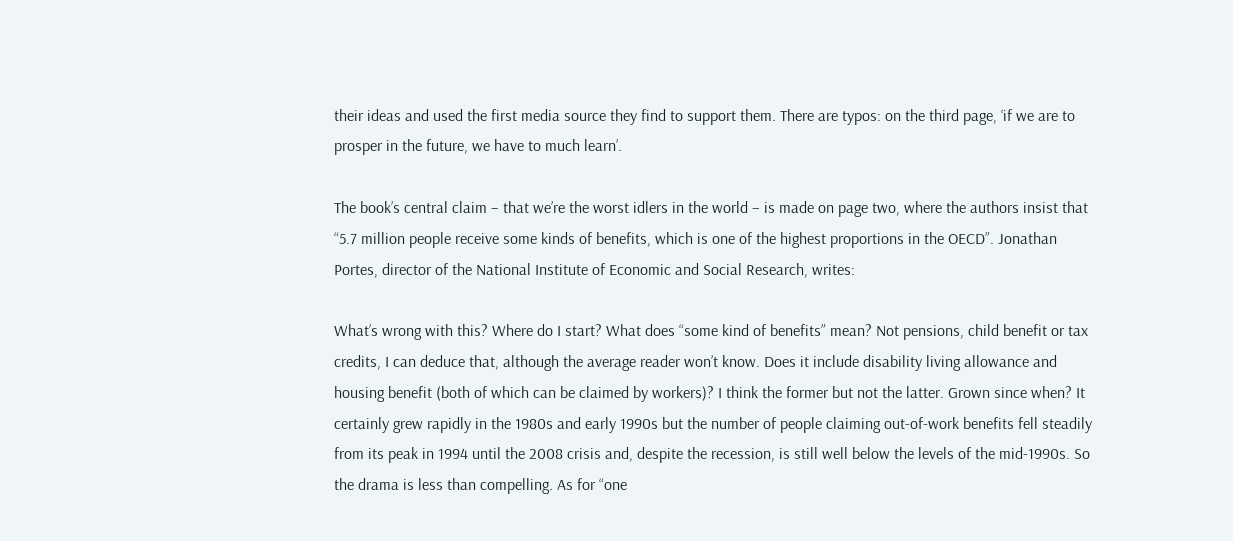their ideas and used the first media source they find to support them. There are typos: on the third page, ‘if we are to prosper in the future, we have to much learn’.

The book’s central claim – that we’re the worst idlers in the world – is made on page two, where the authors insist that “5.7 million people receive some kinds of benefits, which is one of the highest proportions in the OECD”. Jonathan Portes, director of the National Institute of Economic and Social Research, writes:

What’s wrong with this? Where do I start? What does “some kind of benefits” mean? Not pensions, child benefit or tax credits, I can deduce that, although the average reader won’t know. Does it include disability living allowance and housing benefit (both of which can be claimed by workers)? I think the former but not the latter. Grown since when? It certainly grew rapidly in the 1980s and early 1990s but the number of people claiming out-of-work benefits fell steadily from its peak in 1994 until the 2008 crisis and, despite the recession, is still well below the levels of the mid-1990s. So the drama is less than compelling. As for “one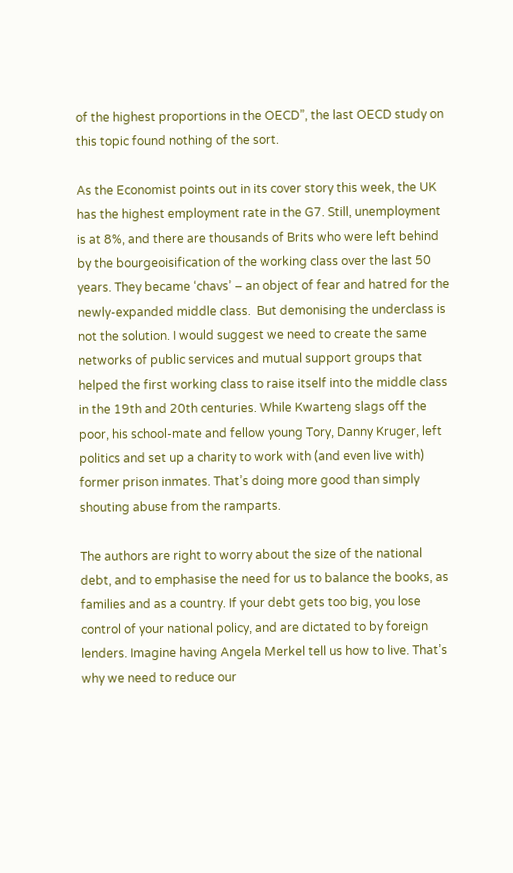of the highest proportions in the OECD”, the last OECD study on this topic found nothing of the sort.

As the Economist points out in its cover story this week, the UK has the highest employment rate in the G7. Still, unemployment is at 8%, and there are thousands of Brits who were left behind by the bourgeoisification of the working class over the last 50 years. They became ‘chavs’ – an object of fear and hatred for the newly-expanded middle class.  But demonising the underclass is not the solution. I would suggest we need to create the same networks of public services and mutual support groups that helped the first working class to raise itself into the middle class in the 19th and 20th centuries. While Kwarteng slags off the poor, his school-mate and fellow young Tory, Danny Kruger, left politics and set up a charity to work with (and even live with) former prison inmates. That’s doing more good than simply shouting abuse from the ramparts.

The authors are right to worry about the size of the national debt, and to emphasise the need for us to balance the books, as families and as a country. If your debt gets too big, you lose control of your national policy, and are dictated to by foreign lenders. Imagine having Angela Merkel tell us how to live. That’s why we need to reduce our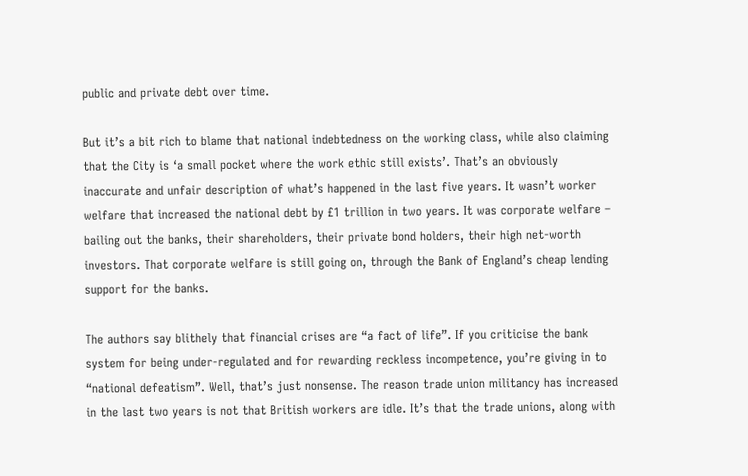public and private debt over time.

But it’s a bit rich to blame that national indebtedness on the working class, while also claiming that the City is ‘a small pocket where the work ethic still exists’. That’s an obviously inaccurate and unfair description of what’s happened in the last five years. It wasn’t worker welfare that increased the national debt by £1 trillion in two years. It was corporate welfare – bailing out the banks, their shareholders, their private bond holders, their high net-worth investors. That corporate welfare is still going on, through the Bank of England’s cheap lending support for the banks.

The authors say blithely that financial crises are “a fact of life”. If you criticise the bank system for being under-regulated and for rewarding reckless incompetence, you’re giving in to “national defeatism”. Well, that’s just nonsense. The reason trade union militancy has increased in the last two years is not that British workers are idle. It’s that the trade unions, along with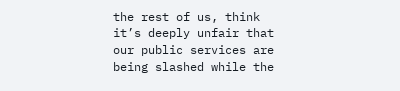the rest of us, think it’s deeply unfair that our public services are being slashed while the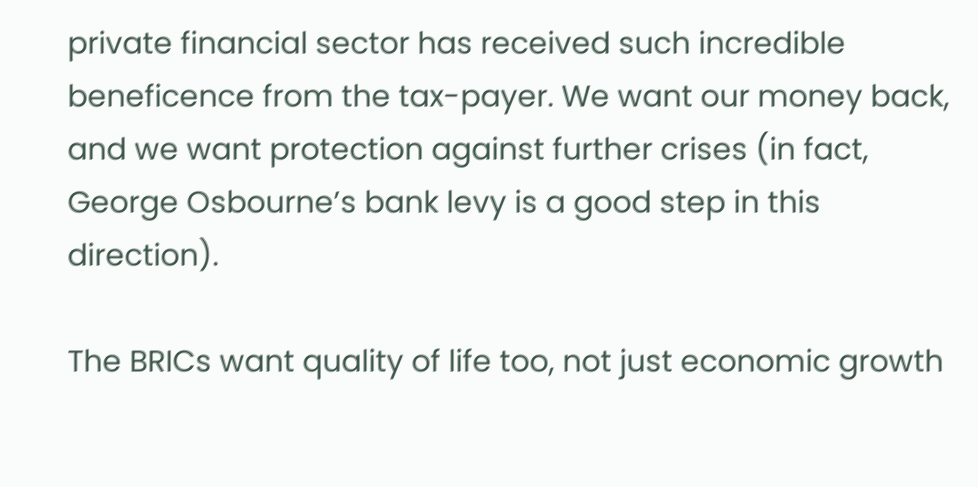private financial sector has received such incredible beneficence from the tax-payer. We want our money back, and we want protection against further crises (in fact, George Osbourne’s bank levy is a good step in this direction).

The BRICs want quality of life too, not just economic growth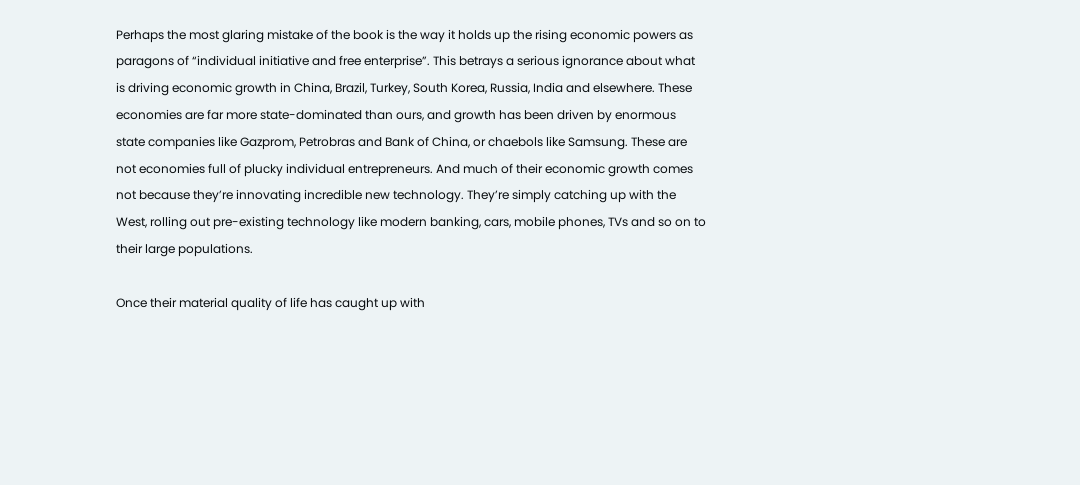Perhaps the most glaring mistake of the book is the way it holds up the rising economic powers as paragons of “individual initiative and free enterprise”. This betrays a serious ignorance about what is driving economic growth in China, Brazil, Turkey, South Korea, Russia, India and elsewhere. These economies are far more state-dominated than ours, and growth has been driven by enormous state companies like Gazprom, Petrobras and Bank of China, or chaebols like Samsung. These are not economies full of plucky individual entrepreneurs. And much of their economic growth comes not because they’re innovating incredible new technology. They’re simply catching up with the West, rolling out pre-existing technology like modern banking, cars, mobile phones, TVs and so on to their large populations.

Once their material quality of life has caught up with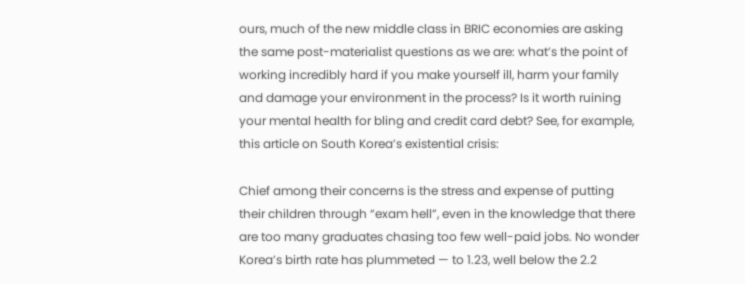ours, much of the new middle class in BRIC economies are asking the same post-materialist questions as we are: what’s the point of working incredibly hard if you make yourself ill, harm your family and damage your environment in the process? Is it worth ruining your mental health for bling and credit card debt? See, for example, this article on South Korea’s existential crisis:

Chief among their concerns is the stress and expense of putting their children through “exam hell”, even in the knowledge that there are too many graduates chasing too few well-paid jobs. No wonder Korea’s birth rate has plummeted — to 1.23, well below the 2.2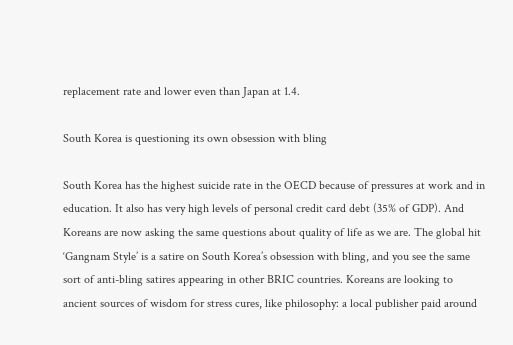replacement rate and lower even than Japan at 1.4.

South Korea is questioning its own obsession with bling

South Korea has the highest suicide rate in the OECD because of pressures at work and in education. It also has very high levels of personal credit card debt (35% of GDP). And Koreans are now asking the same questions about quality of life as we are. The global hit ‘Gangnam Style’ is a satire on South Korea’s obsession with bling, and you see the same sort of anti-bling satires appearing in other BRIC countries. Koreans are looking to ancient sources of wisdom for stress cures, like philosophy: a local publisher paid around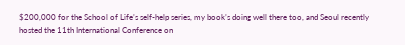$200,000 for the School of Life’s self-help series, my book’s doing well there too, and Seoul recently hosted the 11th International Conference on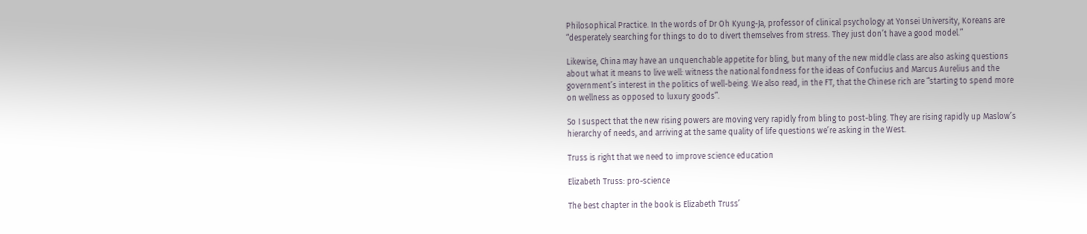Philosophical Practice. In the words of Dr Oh Kyung-Ja, professor of clinical psychology at Yonsei University, Koreans are “desperately searching for things to do to divert themselves from stress. They just don’t have a good model.”

Likewise, China may have an unquenchable appetite for bling, but many of the new middle class are also asking questions about what it means to live well: witness the national fondness for the ideas of Confucius and Marcus Aurelius and the government’s interest in the politics of well-being. We also read, in the FT, that the Chinese rich are “starting to spend more on wellness as opposed to luxury goods”.

So I suspect that the new rising powers are moving very rapidly from bling to post-bling. They are rising rapidly up Maslow’s hierarchy of needs, and arriving at the same quality of life questions we’re asking in the West.

Truss is right that we need to improve science education

Elizabeth Truss: pro-science

The best chapter in the book is Elizabeth Truss’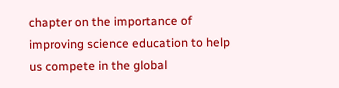chapter on the importance of improving science education to help us compete in the global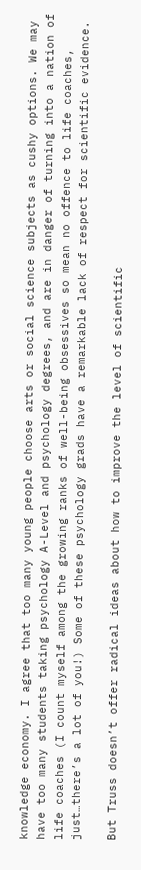knowledge economy. I agree that too many young people choose arts or social science subjects as cushy options. We may have too many students taking psychology A-Level and psychology degrees, and are in danger of turning into a nation of life coaches (I count myself among the growing ranks of well-being obsessives so mean no offence to life coaches, just…there’s a lot of you!) Some of these psychology grads have a remarkable lack of respect for scientific evidence.

But Truss doesn’t offer radical ideas about how to improve the level of scientific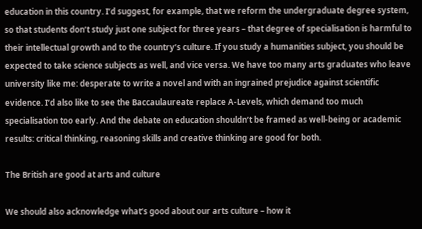education in this country. I’d suggest, for example, that we reform the undergraduate degree system, so that students don’t study just one subject for three years – that degree of specialisation is harmful to their intellectual growth and to the country’s culture. If you study a humanities subject, you should be expected to take science subjects as well, and vice versa. We have too many arts graduates who leave university like me: desperate to write a novel and with an ingrained prejudice against scientific evidence. I’d also like to see the Baccaulaureate replace A-Levels, which demand too much specialisation too early. And the debate on education shouldn’t be framed as well-being or academic results: critical thinking, reasoning skills and creative thinking are good for both.

The British are good at arts and culture

We should also acknowledge what’s good about our arts culture – how it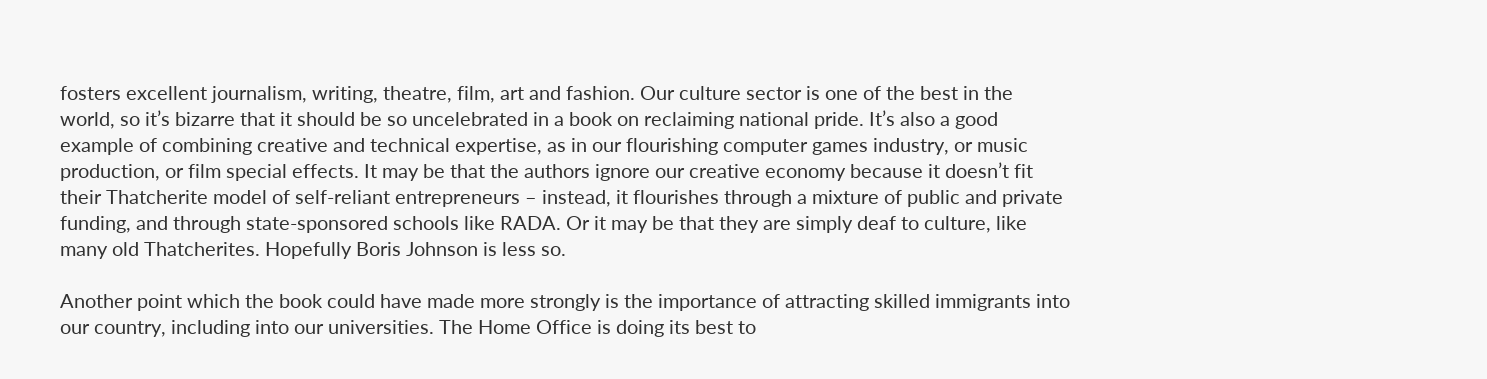fosters excellent journalism, writing, theatre, film, art and fashion. Our culture sector is one of the best in the world, so it’s bizarre that it should be so uncelebrated in a book on reclaiming national pride. It’s also a good example of combining creative and technical expertise, as in our flourishing computer games industry, or music production, or film special effects. It may be that the authors ignore our creative economy because it doesn’t fit their Thatcherite model of self-reliant entrepreneurs – instead, it flourishes through a mixture of public and private funding, and through state-sponsored schools like RADA. Or it may be that they are simply deaf to culture, like many old Thatcherites. Hopefully Boris Johnson is less so.

Another point which the book could have made more strongly is the importance of attracting skilled immigrants into our country, including into our universities. The Home Office is doing its best to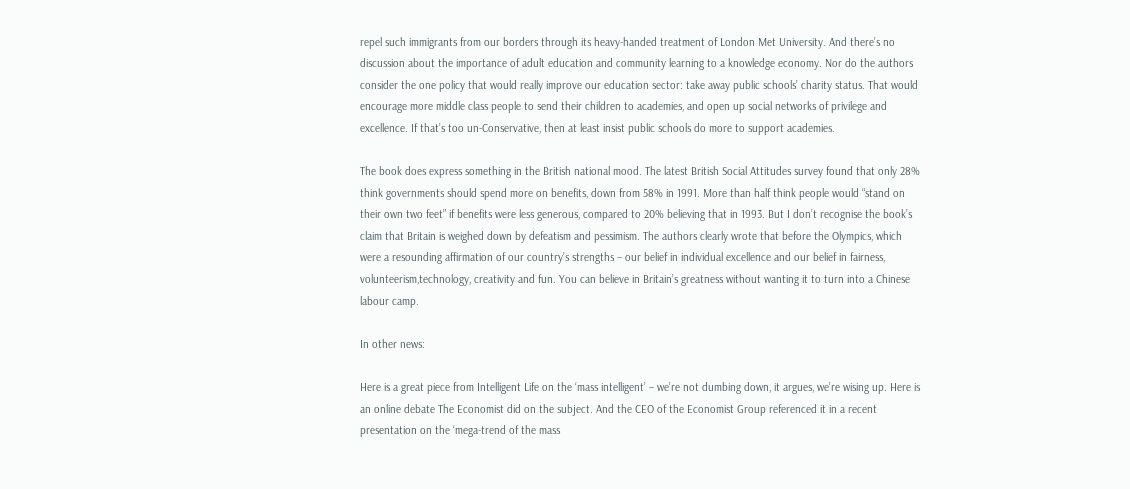repel such immigrants from our borders through its heavy-handed treatment of London Met University. And there’s no discussion about the importance of adult education and community learning to a knowledge economy. Nor do the authors consider the one policy that would really improve our education sector: take away public schools’ charity status. That would encourage more middle class people to send their children to academies, and open up social networks of privilege and excellence. If that’s too un-Conservative, then at least insist public schools do more to support academies.

The book does express something in the British national mood. The latest British Social Attitudes survey found that only 28% think governments should spend more on benefits, down from 58% in 1991. More than half think people would “stand on their own two feet” if benefits were less generous, compared to 20% believing that in 1993. But I don’t recognise the book’s claim that Britain is weighed down by defeatism and pessimism. The authors clearly wrote that before the Olympics, which were a resounding affirmation of our country’s strengths – our belief in individual excellence and our belief in fairness, volunteerism,technology, creativity and fun. You can believe in Britain’s greatness without wanting it to turn into a Chinese labour camp.

In other news:

Here is a great piece from Intelligent Life on the ‘mass intelligent’ – we’re not dumbing down, it argues, we’re wising up. Here is an online debate The Economist did on the subject. And the CEO of the Economist Group referenced it in a recent presentation on the ‘mega-trend of the mass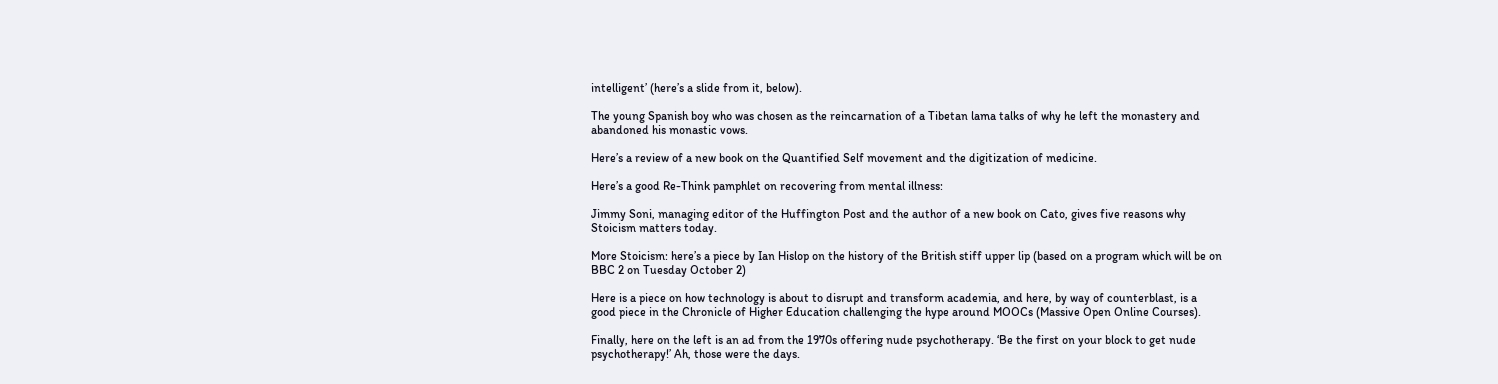intelligent’ (here’s a slide from it, below).

The young Spanish boy who was chosen as the reincarnation of a Tibetan lama talks of why he left the monastery and abandoned his monastic vows.

Here’s a review of a new book on the Quantified Self movement and the digitization of medicine.

Here’s a good Re-Think pamphlet on recovering from mental illness:

Jimmy Soni, managing editor of the Huffington Post and the author of a new book on Cato, gives five reasons why Stoicism matters today.

More Stoicism: here’s a piece by Ian Hislop on the history of the British stiff upper lip (based on a program which will be on BBC 2 on Tuesday October 2)

Here is a piece on how technology is about to disrupt and transform academia, and here, by way of counterblast, is a good piece in the Chronicle of Higher Education challenging the hype around MOOCs (Massive Open Online Courses).

Finally, here on the left is an ad from the 1970s offering nude psychotherapy. ‘Be the first on your block to get nude psychotherapy!’ Ah, those were the days.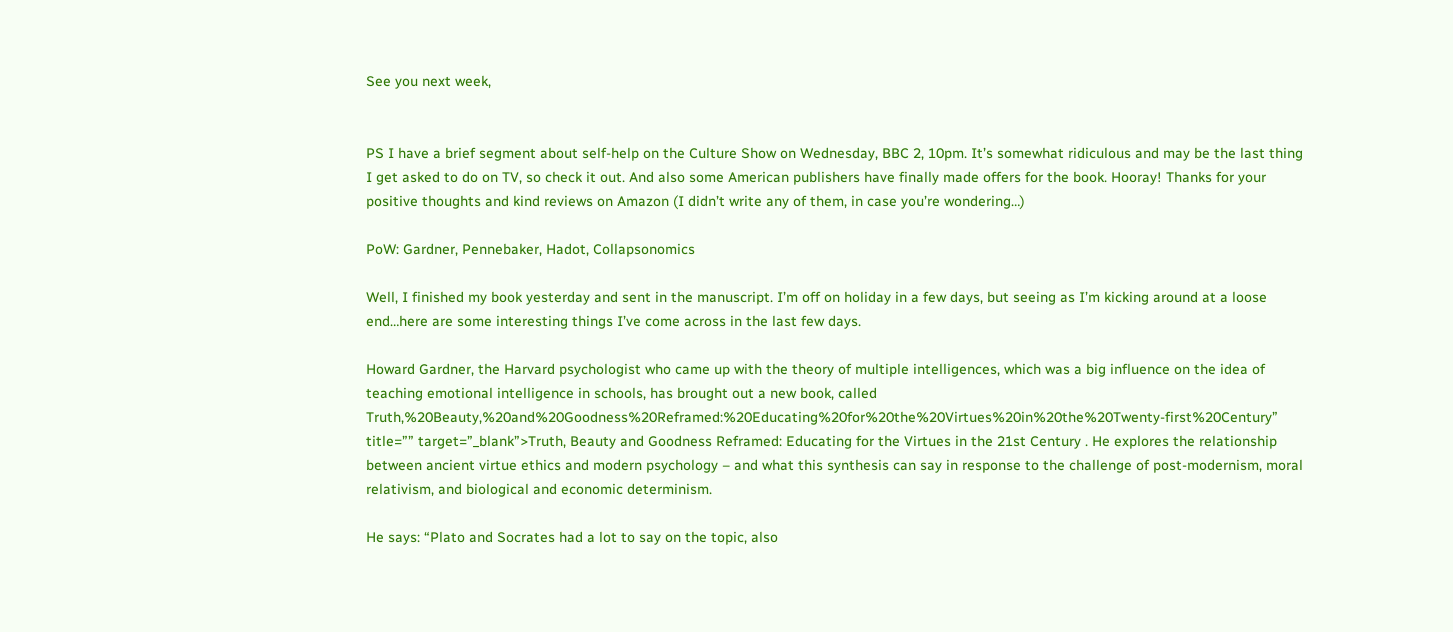See you next week,


PS I have a brief segment about self-help on the Culture Show on Wednesday, BBC 2, 10pm. It’s somewhat ridiculous and may be the last thing I get asked to do on TV, so check it out. And also some American publishers have finally made offers for the book. Hooray! Thanks for your positive thoughts and kind reviews on Amazon (I didn’t write any of them, in case you’re wondering…)

PoW: Gardner, Pennebaker, Hadot, Collapsonomics

Well, I finished my book yesterday and sent in the manuscript. I’m off on holiday in a few days, but seeing as I’m kicking around at a loose end…here are some interesting things I’ve come across in the last few days.

Howard Gardner, the Harvard psychologist who came up with the theory of multiple intelligences, which was a big influence on the idea of teaching emotional intelligence in schools, has brought out a new book, called Truth,%20Beauty,%20and%20Goodness%20Reframed:%20Educating%20for%20the%20Virtues%20in%20the%20Twenty-first%20Century” title=”” target=”_blank”>Truth, Beauty and Goodness Reframed: Educating for the Virtues in the 21st Century . He explores the relationship between ancient virtue ethics and modern psychology – and what this synthesis can say in response to the challenge of post-modernism, moral relativism, and biological and economic determinism.

He says: “Plato and Socrates had a lot to say on the topic, also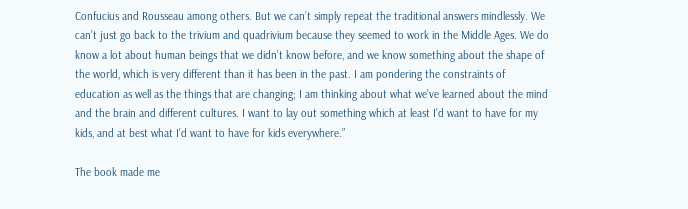Confucius and Rousseau among others. But we can’t simply repeat the traditional answers mindlessly. We can’t just go back to the trivium and quadrivium because they seemed to work in the Middle Ages. We do know a lot about human beings that we didn’t know before, and we know something about the shape of the world, which is very different than it has been in the past. I am pondering the constraints of education as well as the things that are changing; I am thinking about what we’ve learned about the mind and the brain and different cultures. I want to lay out something which at least I’d want to have for my kids, and at best what I’d want to have for kids everywhere.”

The book made me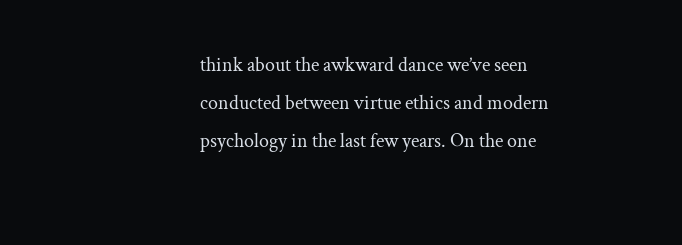think about the awkward dance we’ve seen conducted between virtue ethics and modern psychology in the last few years. On the one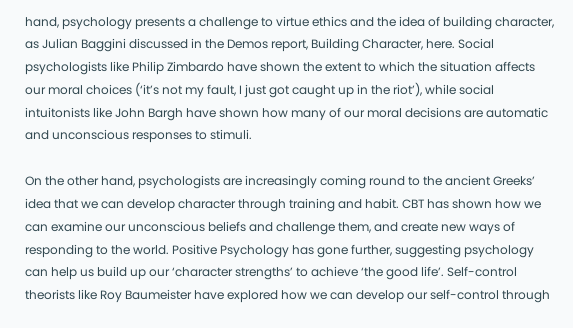hand, psychology presents a challenge to virtue ethics and the idea of building character, as Julian Baggini discussed in the Demos report, Building Character, here. Social psychologists like Philip Zimbardo have shown the extent to which the situation affects our moral choices (‘it’s not my fault, I just got caught up in the riot’), while social intuitonists like John Bargh have shown how many of our moral decisions are automatic and unconscious responses to stimuli.

On the other hand, psychologists are increasingly coming round to the ancient Greeks’ idea that we can develop character through training and habit. CBT has shown how we can examine our unconscious beliefs and challenge them, and create new ways of responding to the world. Positive Psychology has gone further, suggesting psychology can help us build up our ‘character strengths’ to achieve ‘the good life’. Self-control theorists like Roy Baumeister have explored how we can develop our self-control through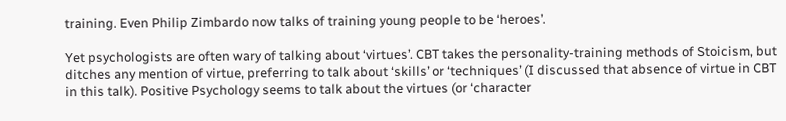training. Even Philip Zimbardo now talks of training young people to be ‘heroes’.

Yet psychologists are often wary of talking about ‘virtues’. CBT takes the personality-training methods of Stoicism, but ditches any mention of virtue, preferring to talk about ‘skills’ or ‘techniques’ (I discussed that absence of virtue in CBT in this talk). Positive Psychology seems to talk about the virtues (or ‘character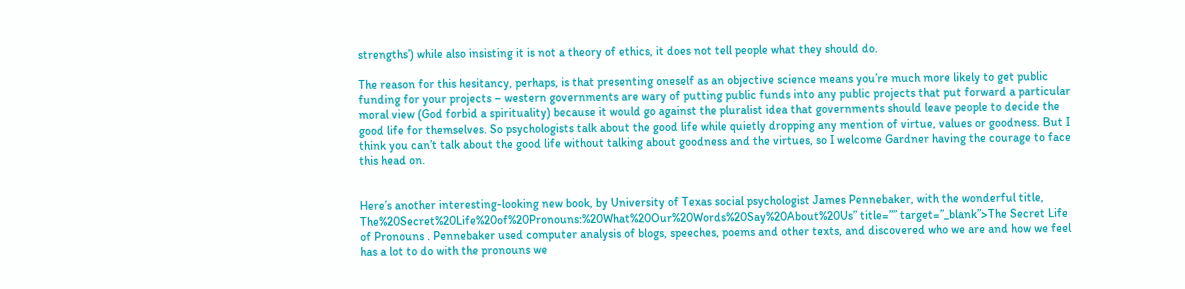strengths’) while also insisting it is not a theory of ethics, it does not tell people what they should do.

The reason for this hesitancy, perhaps, is that presenting oneself as an objective science means you’re much more likely to get public funding for your projects – western governments are wary of putting public funds into any public projects that put forward a particular moral view (God forbid a spirituality) because it would go against the pluralist idea that governments should leave people to decide the good life for themselves. So psychologists talk about the good life while quietly dropping any mention of virtue, values or goodness. But I think you can’t talk about the good life without talking about goodness and the virtues, so I welcome Gardner having the courage to face this head on.


Here’s another interesting-looking new book, by University of Texas social psychologist James Pennebaker, with the wonderful title, The%20Secret%20Life%20of%20Pronouns:%20What%20Our%20Words%20Say%20About%20Us” title=”” target=”_blank”>The Secret Life of Pronouns . Pennebaker used computer analysis of blogs, speeches, poems and other texts, and discovered who we are and how we feel has a lot to do with the pronouns we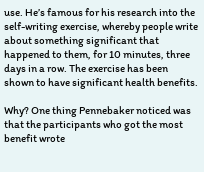use. He’s famous for his research into the self-writing exercise, whereby people write about something significant that happened to them, for 10 minutes, three days in a row. The exercise has been shown to have significant health benefits.

Why? One thing Pennebaker noticed was that the participants who got the most benefit wrote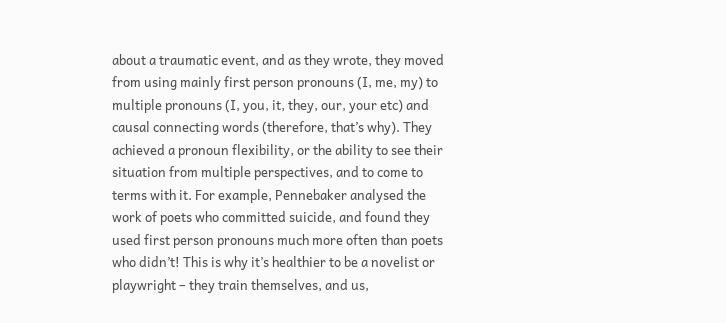about a traumatic event, and as they wrote, they moved from using mainly first person pronouns (I, me, my) to multiple pronouns (I, you, it, they, our, your etc) and causal connecting words (therefore, that’s why). They achieved a pronoun flexibility, or the ability to see their situation from multiple perspectives, and to come to terms with it. For example, Pennebaker analysed the work of poets who committed suicide, and found they used first person pronouns much more often than poets who didn’t! This is why it’s healthier to be a novelist or playwright – they train themselves, and us,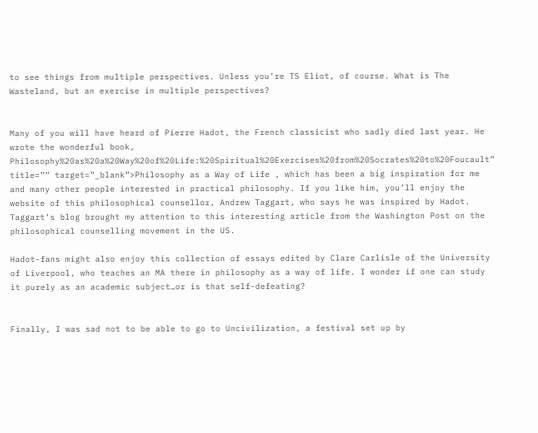to see things from multiple perspectives. Unless you’re TS Eliot, of course. What is The Wasteland, but an exercise in multiple perspectives?


Many of you will have heard of Pierre Hadot, the French classicist who sadly died last year. He wrote the wonderful book, Philosophy%20as%20a%20Way%20of%20Life:%20Spiritual%20Exercises%20from%20Socrates%20to%20Foucault” title=”” target=”_blank”>Philosophy as a Way of Life , which has been a big inspiration for me and many other people interested in practical philosophy. If you like him, you’ll enjoy the website of this philosophical counsellor, Andrew Taggart, who says he was inspired by Hadot. Taggart’s blog brought my attention to this interesting article from the Washington Post on the philosophical counselling movement in the US.

Hadot-fans might also enjoy this collection of essays edited by Clare Carlisle of the University of Liverpool, who teaches an MA there in philosophy as a way of life. I wonder if one can study it purely as an academic subject…or is that self-defeating?


Finally, I was sad not to be able to go to Uncivilization, a festival set up by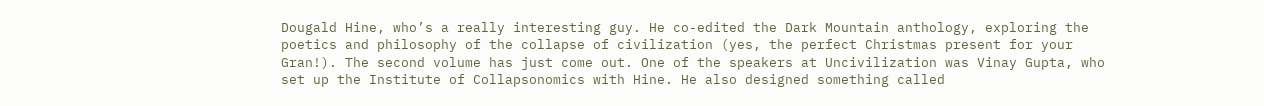Dougald Hine, who’s a really interesting guy. He co-edited the Dark Mountain anthology, exploring the poetics and philosophy of the collapse of civilization (yes, the perfect Christmas present for your Gran!). The second volume has just come out. One of the speakers at Uncivilization was Vinay Gupta, who set up the Institute of Collapsonomics with Hine. He also designed something called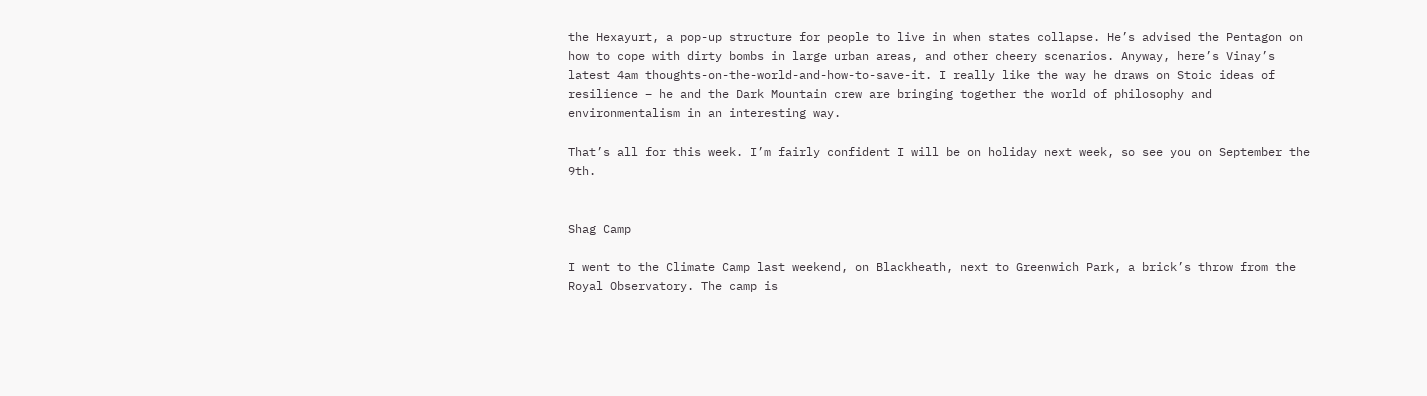the Hexayurt, a pop-up structure for people to live in when states collapse. He’s advised the Pentagon on how to cope with dirty bombs in large urban areas, and other cheery scenarios. Anyway, here’s Vinay’s latest 4am thoughts-on-the-world-and-how-to-save-it. I really like the way he draws on Stoic ideas of resilience – he and the Dark Mountain crew are bringing together the world of philosophy and environmentalism in an interesting way.

That’s all for this week. I’m fairly confident I will be on holiday next week, so see you on September the 9th.


Shag Camp

I went to the Climate Camp last weekend, on Blackheath, next to Greenwich Park, a brick’s throw from the Royal Observatory. The camp is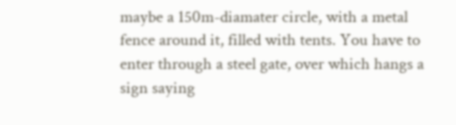maybe a 150m-diamater circle, with a metal fence around it, filled with tents. You have to enter through a steel gate, over which hangs a sign saying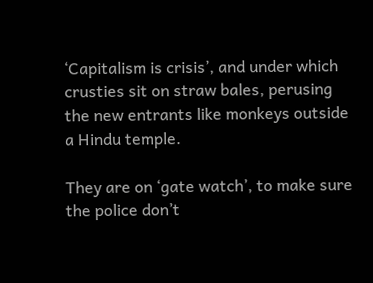‘Capitalism is crisis’, and under which crusties sit on straw bales, perusing the new entrants like monkeys outside a Hindu temple.

They are on ‘gate watch’, to make sure the police don’t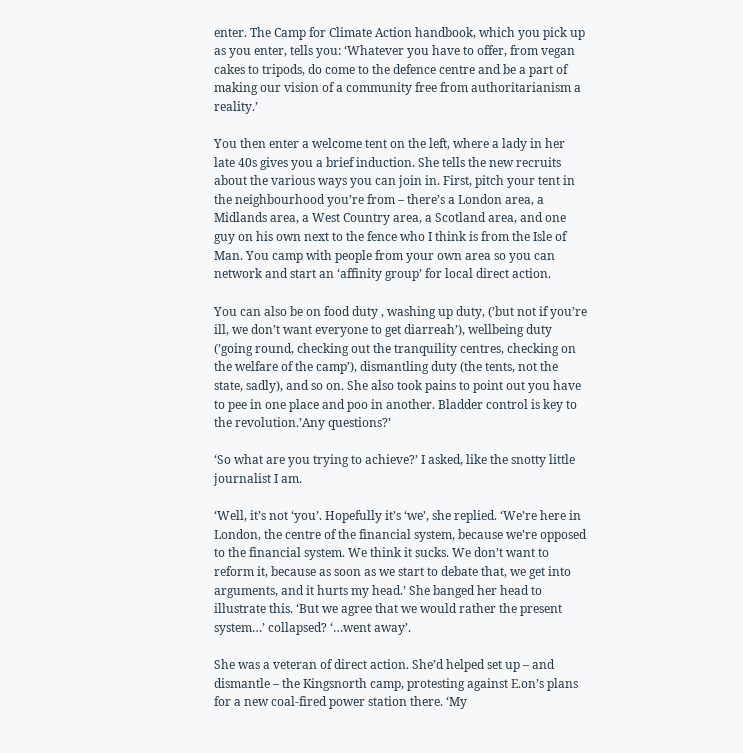enter. The Camp for Climate Action handbook, which you pick up as you enter, tells you: ‘Whatever you have to offer, from vegan cakes to tripods, do come to the defence centre and be a part of making our vision of a community free from authoritarianism a reality.’

You then enter a welcome tent on the left, where a lady in her late 40s gives you a brief induction. She tells the new recruits about the various ways you can join in. First, pitch your tent in the neighbourhood you’re from – there’s a London area, a Midlands area, a West Country area, a Scotland area, and one guy on his own next to the fence who I think is from the Isle of Man. You camp with people from your own area so you can network and start an ‘affinity group’ for local direct action.

You can also be on food duty , washing up duty, (’but not if you’re ill, we don’t want everyone to get diarreah’), wellbeing duty (’going round, checking out the tranquility centres, checking on the welfare of the camp’), dismantling duty (the tents, not the state, sadly), and so on. She also took pains to point out you have to pee in one place and poo in another. Bladder control is key to the revolution.’Any questions?’

‘So what are you trying to achieve?’ I asked, like the snotty little journalist I am.

‘Well, it’s not ‘you’. Hopefully it’s ‘we’, she replied. ‘We’re here in London, the centre of the financial system, because we’re opposed to the financial system. We think it sucks. We don’t want to reform it, because as soon as we start to debate that, we get into arguments, and it hurts my head.’ She banged her head to illustrate this. ‘But we agree that we would rather the present system…’ collapsed? ‘…went away’.

She was a veteran of direct action. She’d helped set up – and dismantle – the Kingsnorth camp, protesting against E.on’s plans for a new coal-fired power station there. ‘My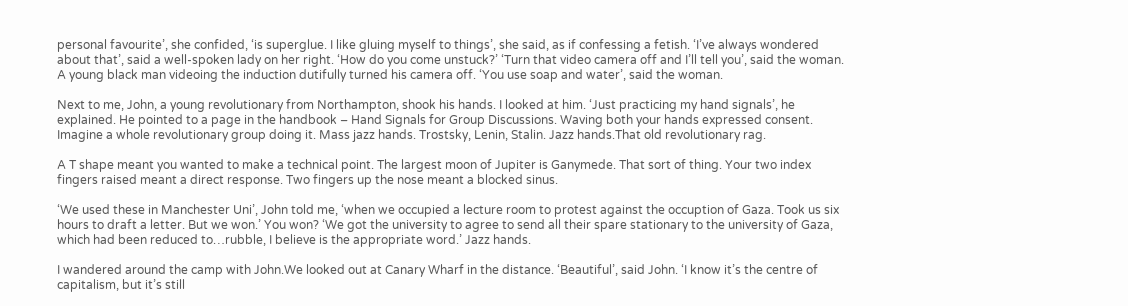personal favourite’, she confided, ‘is superglue. I like gluing myself to things’, she said, as if confessing a fetish. ‘I’ve always wondered about that’, said a well-spoken lady on her right. ‘How do you come unstuck?’ ‘Turn that video camera off and I’ll tell you’, said the woman. A young black man videoing the induction dutifully turned his camera off. ‘You use soap and water’, said the woman.

Next to me, John, a young revolutionary from Northampton, shook his hands. I looked at him. ‘Just practicing my hand signals’, he explained. He pointed to a page in the handbook – Hand Signals for Group Discussions. Waving both your hands expressed consent. Imagine a whole revolutionary group doing it. Mass jazz hands. Trostsky, Lenin, Stalin. Jazz hands.That old revolutionary rag.

A T shape meant you wanted to make a technical point. The largest moon of Jupiter is Ganymede. That sort of thing. Your two index fingers raised meant a direct response. Two fingers up the nose meant a blocked sinus.

‘We used these in Manchester Uni’, John told me, ‘when we occupied a lecture room to protest against the occuption of Gaza. Took us six hours to draft a letter. But we won.’ You won? ‘We got the university to agree to send all their spare stationary to the university of Gaza, which had been reduced to…rubble, I believe is the appropriate word.’ Jazz hands.

I wandered around the camp with John.We looked out at Canary Wharf in the distance. ‘Beautiful’, said John. ‘I know it’s the centre of capitalism, but it’s still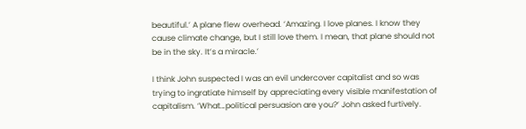beautiful.’ A plane flew overhead. ‘Amazing. I love planes. I know they cause climate change, but I still love them. I mean, that plane should not be in the sky. It’s a miracle.’

I think John suspected I was an evil undercover capitalist and so was trying to ingratiate himself by appreciating every visible manifestation of capitalism. ‘What…political persuasion are you?’ John asked furtively.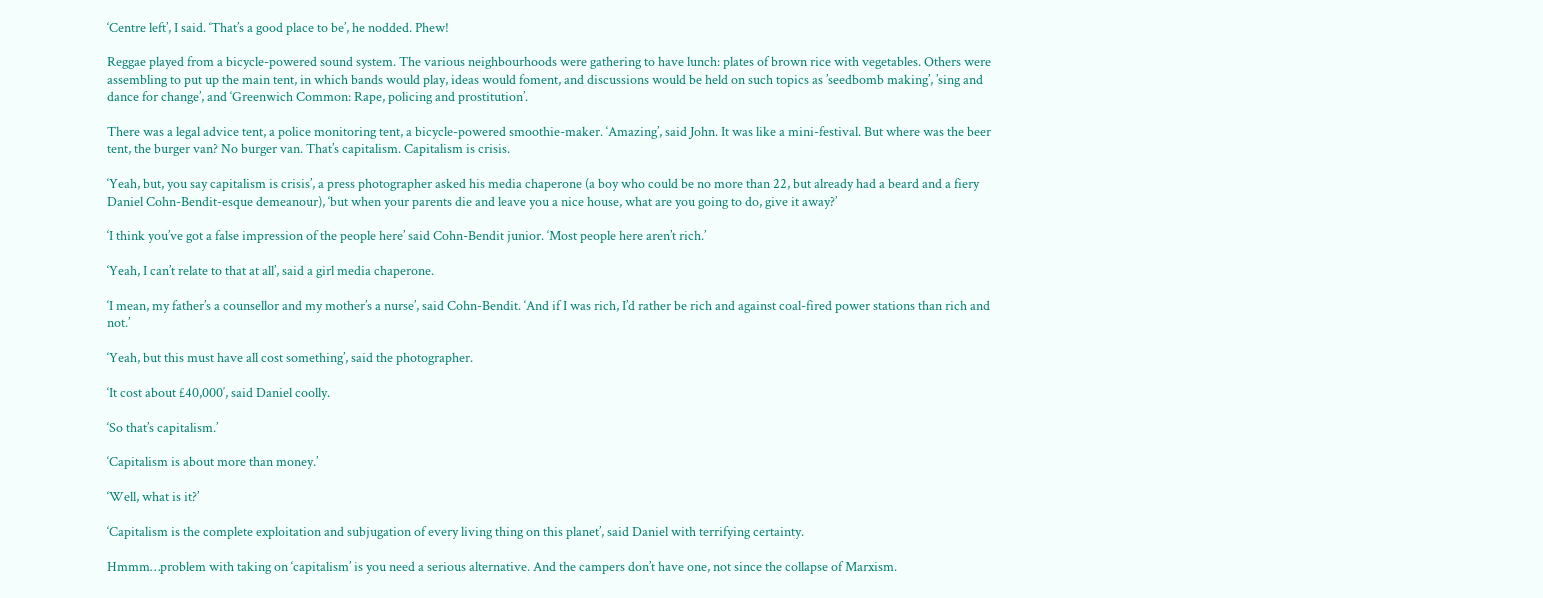‘Centre left’, I said. ‘That’s a good place to be’, he nodded. Phew!

Reggae played from a bicycle-powered sound system. The various neighbourhoods were gathering to have lunch: plates of brown rice with vegetables. Others were assembling to put up the main tent, in which bands would play, ideas would foment, and discussions would be held on such topics as ’seedbomb making’, ’sing and dance for change’, and ‘Greenwich Common: Rape, policing and prostitution’.

There was a legal advice tent, a police monitoring tent, a bicycle-powered smoothie-maker. ‘Amazing’, said John. It was like a mini-festival. But where was the beer tent, the burger van? No burger van. That’s capitalism. Capitalism is crisis.

‘Yeah, but, you say capitalism is crisis’, a press photographer asked his media chaperone (a boy who could be no more than 22, but already had a beard and a fiery Daniel Cohn-Bendit-esque demeanour), ‘but when your parents die and leave you a nice house, what are you going to do, give it away?’

‘I think you’ve got a false impression of the people here’ said Cohn-Bendit junior. ‘Most people here aren’t rich.’

‘Yeah, I can’t relate to that at all’, said a girl media chaperone.

‘I mean, my father’s a counsellor and my mother’s a nurse’, said Cohn-Bendit. ‘And if I was rich, I’d rather be rich and against coal-fired power stations than rich and not.’

‘Yeah, but this must have all cost something’, said the photographer.

‘It cost about £40,000′, said Daniel coolly.

‘So that’s capitalism.’

‘Capitalism is about more than money.’

‘Well, what is it?’

‘Capitalism is the complete exploitation and subjugation of every living thing on this planet’, said Daniel with terrifying certainty.

Hmmm…problem with taking on ‘capitalism’ is you need a serious alternative. And the campers don’t have one, not since the collapse of Marxism.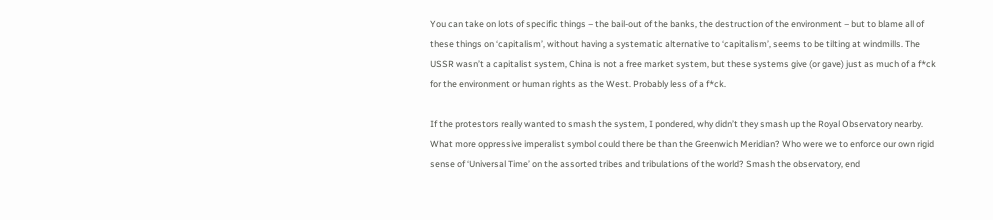You can take on lots of specific things – the bail-out of the banks, the destruction of the environment – but to blame all of these things on ‘capitalism’, without having a systematic alternative to ‘capitalism’, seems to be tilting at windmills. The USSR wasn’t a capitalist system, China is not a free market system, but these systems give (or gave) just as much of a f*ck for the environment or human rights as the West. Probably less of a f*ck.

If the protestors really wanted to smash the system, I pondered, why didn’t they smash up the Royal Observatory nearby. What more oppressive imperalist symbol could there be than the Greenwich Meridian? Who were we to enforce our own rigid sense of ‘Universal Time’ on the assorted tribes and tribulations of the world? Smash the observatory, end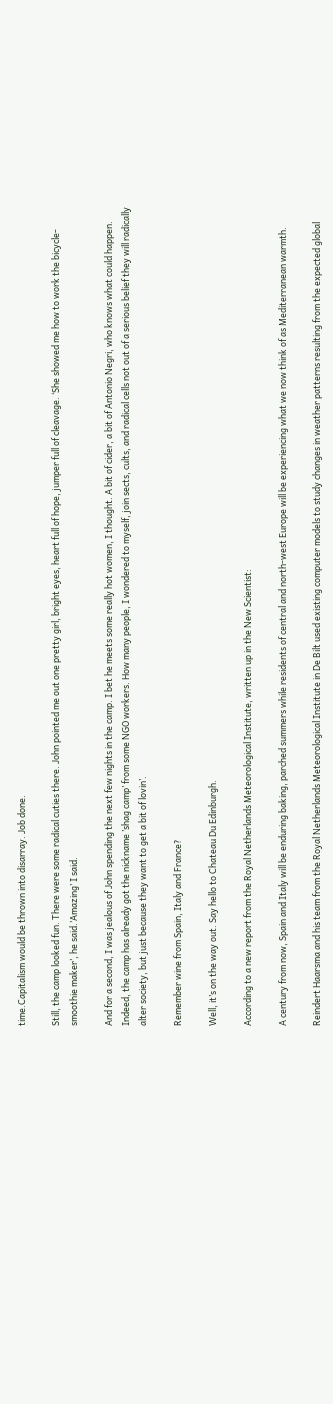time.Capitalism would be thrown into disarray. Job done.

Still, the camp looked fun. There were some radical cuties there. John pointed me out one pretty girl, bright eyes, heart full of hope, jumper full of cleavage. ‘She showed me how to work the bicycle-smoothie maker’, he said.’Amazing’ I said.

And for a second, I was jealous of John spending the next few nights in the camp. I bet he meets some really hot women, I thought. A bit of cider, a bit of Antonio Negri, who knows what could happen. Indeed, the camp has already got the nickname ’shag camp’ from some NGO workers. How many people, I wondered to myself, join sects, cults, and radical cells not out of a serious belief they will radically alter society, but just because they want to get a bit of lovin’.

Remember wine from Spain, Italy and France?

Well, it’s on the way out. Say hello to Chateau Du Edinburgh.

According to a new report from the Royal Netherlands Meteorological Institute, written up in the New Scientist:

A century from now, Spain and Italy will be enduring baking, parched summers while residents of central and north-west Europe will be experiencing what we now think of as Mediterranean warmth.

Reindert Haarsma and his team from the Royal Netherlands Meteorological Institute in De Bilt used existing computer models to study changes in weather patterns resulting from the expected global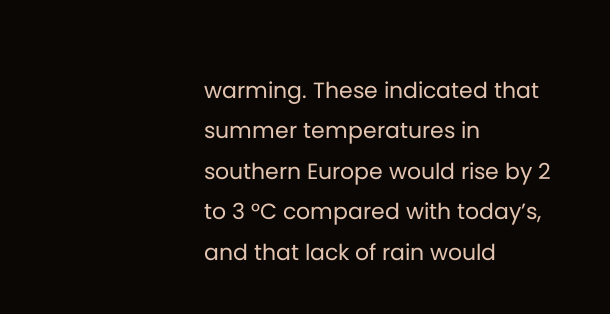warming. These indicated that summer temperatures in southern Europe would rise by 2 to 3 °C compared with today’s, and that lack of rain would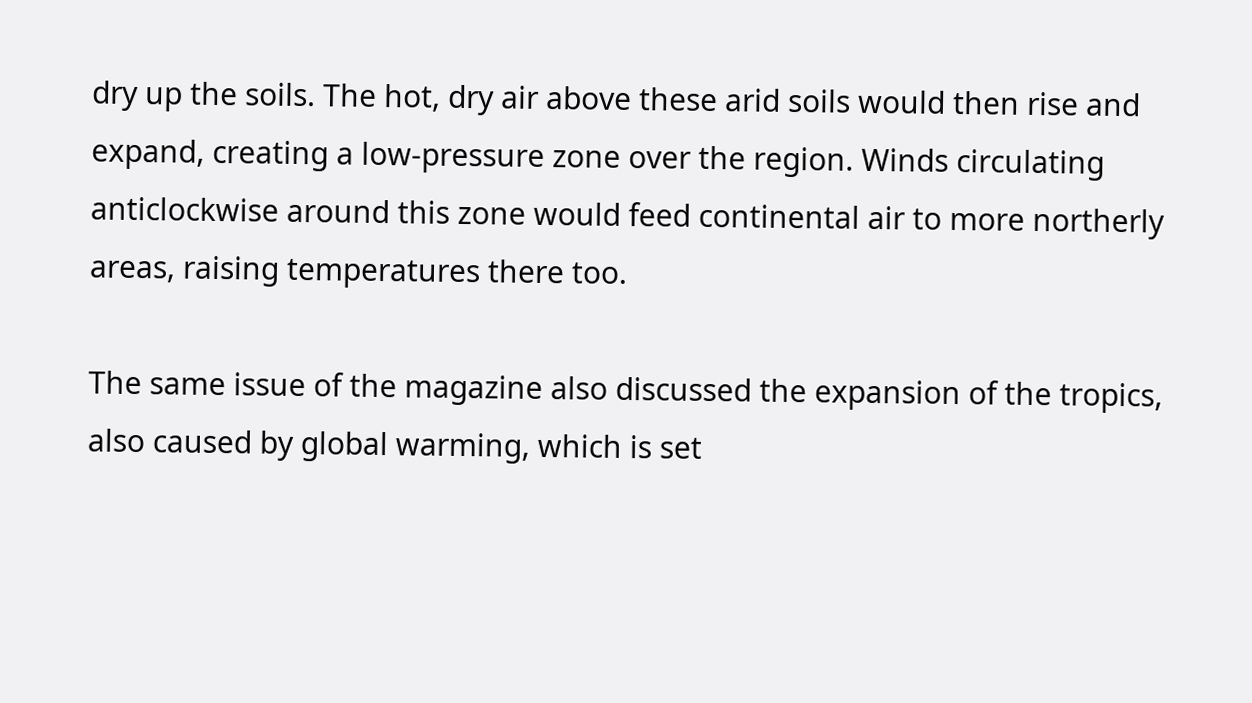dry up the soils. The hot, dry air above these arid soils would then rise and expand, creating a low-pressure zone over the region. Winds circulating anticlockwise around this zone would feed continental air to more northerly
areas, raising temperatures there too.

The same issue of the magazine also discussed the expansion of the tropics, also caused by global warming, which is set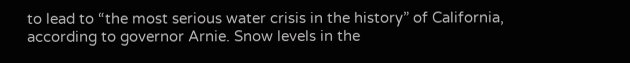to lead to “the most serious water crisis in the history” of California, according to governor Arnie. Snow levels in the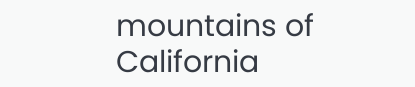mountains of California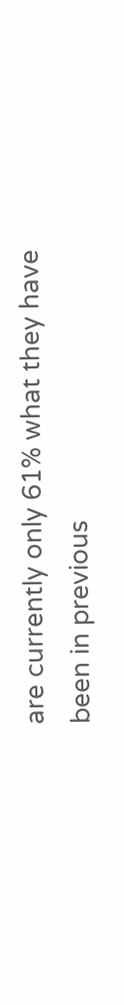are currently only 61% what they have been in previous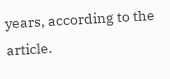years, according to the article.